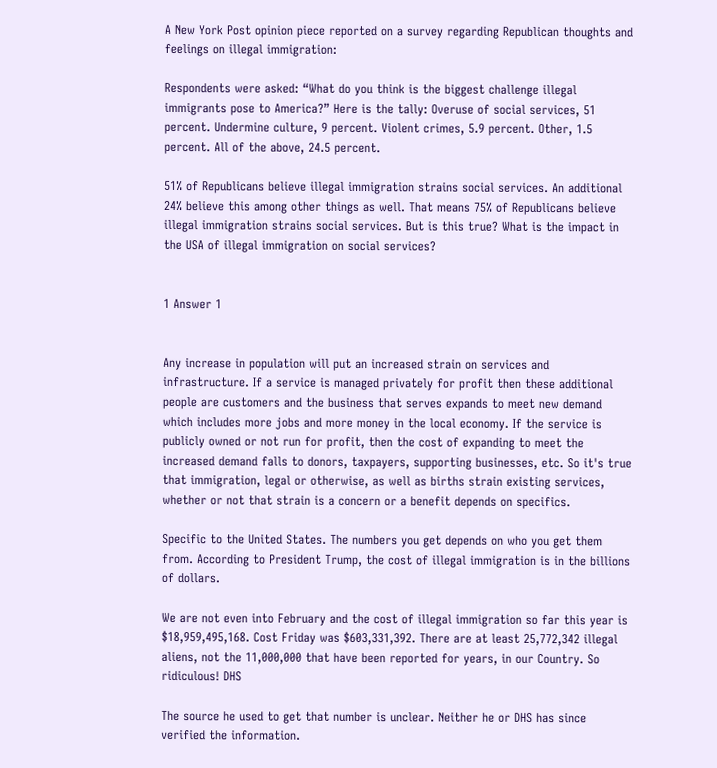A New York Post opinion piece reported on a survey regarding Republican thoughts and feelings on illegal immigration:

Respondents were asked: “What do you think is the biggest challenge illegal immigrants pose to America?” Here is the tally: Overuse of social services, 51 percent. Undermine culture, 9 percent. Violent crimes, 5.9 percent. Other, 1.5 percent. All of the above, 24.5 percent.

51% of Republicans believe illegal immigration strains social services. An additional 24% believe this among other things as well. That means 75% of Republicans believe illegal immigration strains social services. But is this true? What is the impact in the USA of illegal immigration on social services?


1 Answer 1


Any increase in population will put an increased strain on services and infrastructure. If a service is managed privately for profit then these additional people are customers and the business that serves expands to meet new demand which includes more jobs and more money in the local economy. If the service is publicly owned or not run for profit, then the cost of expanding to meet the increased demand falls to donors, taxpayers, supporting businesses, etc. So it's true that immigration, legal or otherwise, as well as births strain existing services, whether or not that strain is a concern or a benefit depends on specifics.

Specific to the United States. The numbers you get depends on who you get them from. According to President Trump, the cost of illegal immigration is in the billions of dollars.

We are not even into February and the cost of illegal immigration so far this year is $18,959,495,168. Cost Friday was $603,331,392. There are at least 25,772,342 illegal aliens, not the 11,000,000 that have been reported for years, in our Country. So ridiculous! DHS

The source he used to get that number is unclear. Neither he or DHS has since verified the information.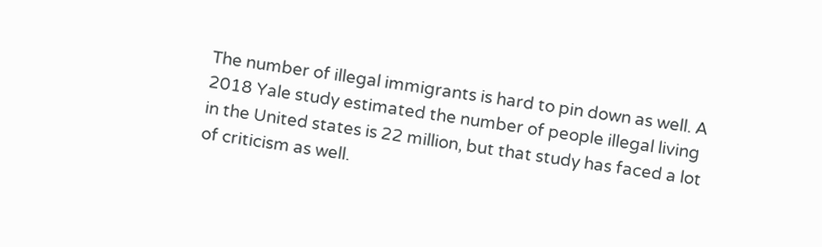The number of illegal immigrants is hard to pin down as well. A 2018 Yale study estimated the number of people illegal living in the United states is 22 million, but that study has faced a lot of criticism as well.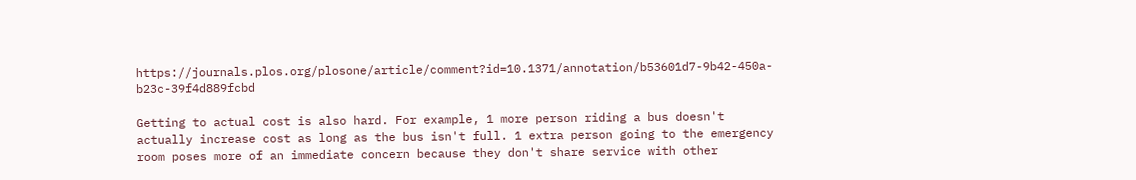https://journals.plos.org/plosone/article/comment?id=10.1371/annotation/b53601d7-9b42-450a-b23c-39f4d889fcbd

Getting to actual cost is also hard. For example, 1 more person riding a bus doesn't actually increase cost as long as the bus isn't full. 1 extra person going to the emergency room poses more of an immediate concern because they don't share service with other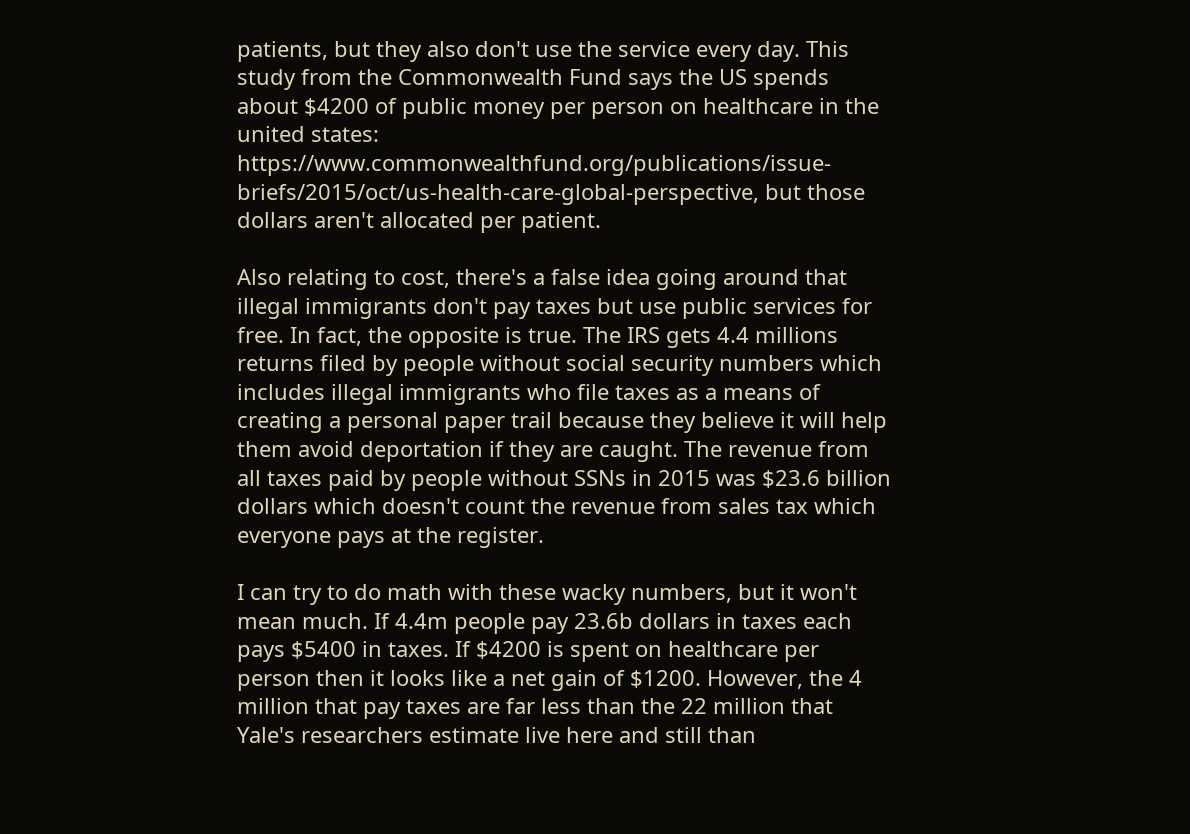patients, but they also don't use the service every day. This study from the Commonwealth Fund says the US spends about $4200 of public money per person on healthcare in the united states: https://www.commonwealthfund.org/publications/issue-briefs/2015/oct/us-health-care-global-perspective, but those dollars aren't allocated per patient.

Also relating to cost, there's a false idea going around that illegal immigrants don't pay taxes but use public services for free. In fact, the opposite is true. The IRS gets 4.4 millions returns filed by people without social security numbers which includes illegal immigrants who file taxes as a means of creating a personal paper trail because they believe it will help them avoid deportation if they are caught. The revenue from all taxes paid by people without SSNs in 2015 was $23.6 billion dollars which doesn't count the revenue from sales tax which everyone pays at the register.

I can try to do math with these wacky numbers, but it won't mean much. If 4.4m people pay 23.6b dollars in taxes each pays $5400 in taxes. If $4200 is spent on healthcare per person then it looks like a net gain of $1200. However, the 4 million that pay taxes are far less than the 22 million that Yale's researchers estimate live here and still than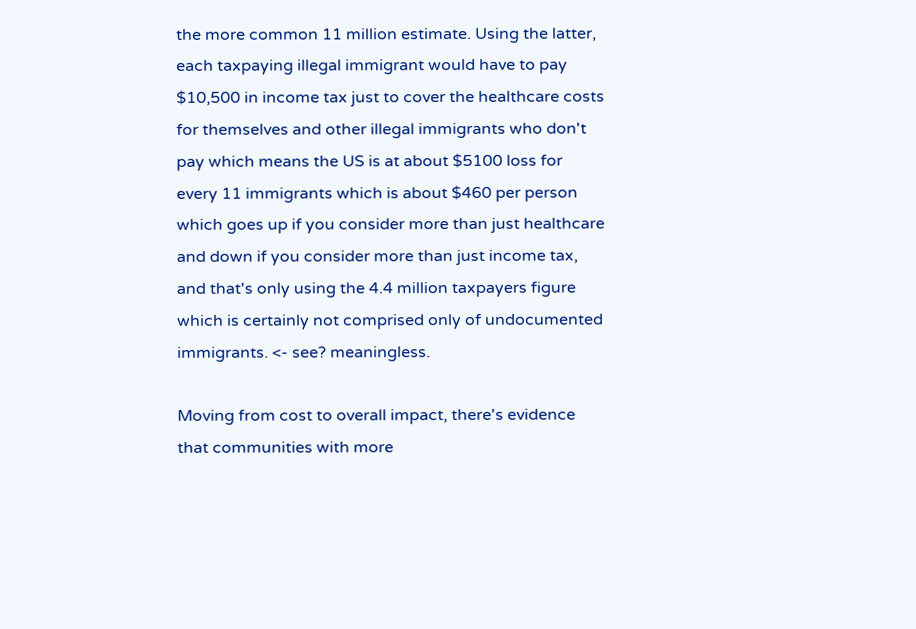the more common 11 million estimate. Using the latter, each taxpaying illegal immigrant would have to pay $10,500 in income tax just to cover the healthcare costs for themselves and other illegal immigrants who don't pay which means the US is at about $5100 loss for every 11 immigrants which is about $460 per person which goes up if you consider more than just healthcare and down if you consider more than just income tax, and that's only using the 4.4 million taxpayers figure which is certainly not comprised only of undocumented immigrants. <- see? meaningless.

Moving from cost to overall impact, there's evidence that communities with more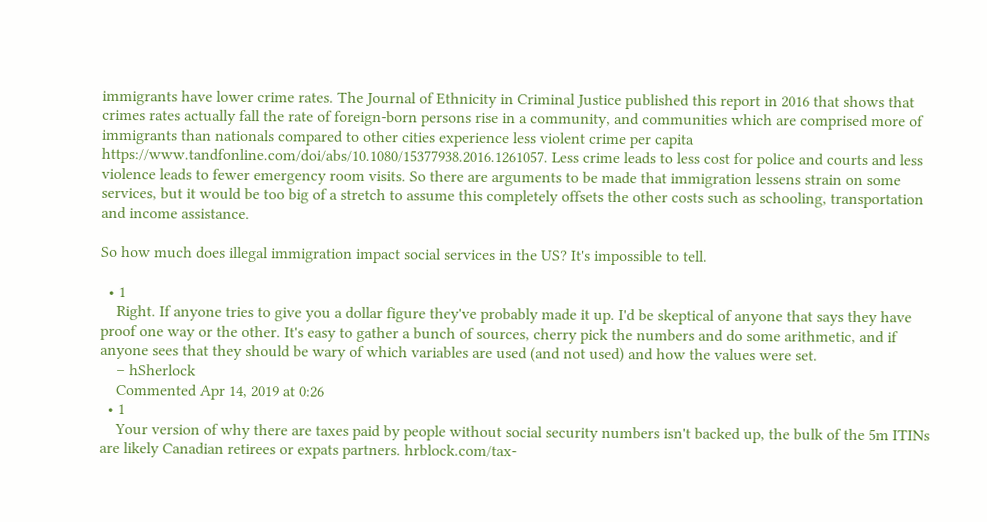immigrants have lower crime rates. The Journal of Ethnicity in Criminal Justice published this report in 2016 that shows that crimes rates actually fall the rate of foreign-born persons rise in a community, and communities which are comprised more of immigrants than nationals compared to other cities experience less violent crime per capita https://www.tandfonline.com/doi/abs/10.1080/15377938.2016.1261057. Less crime leads to less cost for police and courts and less violence leads to fewer emergency room visits. So there are arguments to be made that immigration lessens strain on some services, but it would be too big of a stretch to assume this completely offsets the other costs such as schooling, transportation and income assistance.

So how much does illegal immigration impact social services in the US? It's impossible to tell.

  • 1
    Right. If anyone tries to give you a dollar figure they've probably made it up. I'd be skeptical of anyone that says they have proof one way or the other. It's easy to gather a bunch of sources, cherry pick the numbers and do some arithmetic, and if anyone sees that they should be wary of which variables are used (and not used) and how the values were set.
    – hSherlock
    Commented Apr 14, 2019 at 0:26
  • 1
    Your version of why there are taxes paid by people without social security numbers isn't backed up, the bulk of the 5m ITINs are likely Canadian retirees or expats partners. hrblock.com/tax-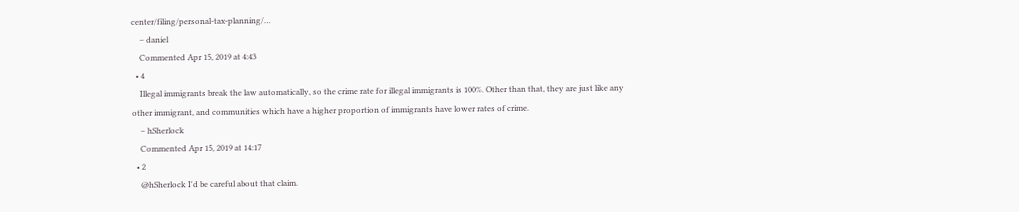center/filing/personal-tax-planning/…
    – daniel
    Commented Apr 15, 2019 at 4:43
  • 4
    Illegal immigrants break the law automatically, so the crime rate for illegal immigrants is 100%. Other than that, they are just like any other immigrant, and communities which have a higher proportion of immigrants have lower rates of crime.
    – hSherlock
    Commented Apr 15, 2019 at 14:17
  • 2
    @hSherlock I'd be careful about that claim.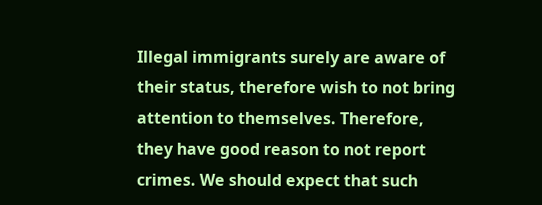Illegal immigrants surely are aware of their status, therefore wish to not bring attention to themselves. Therefore, they have good reason to not report crimes. We should expect that such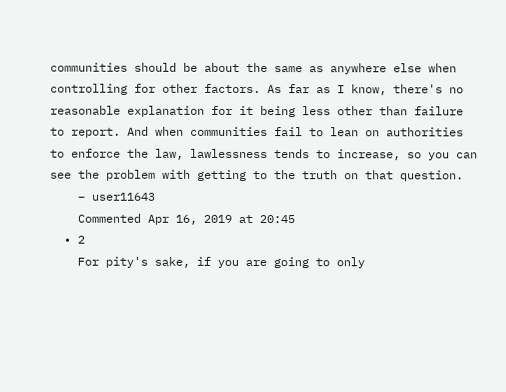communities should be about the same as anywhere else when controlling for other factors. As far as I know, there's no reasonable explanation for it being less other than failure to report. And when communities fail to lean on authorities to enforce the law, lawlessness tends to increase, so you can see the problem with getting to the truth on that question.
    – user11643
    Commented Apr 16, 2019 at 20:45
  • 2
    For pity's sake, if you are going to only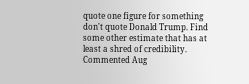quote one figure for something don't quote Donald Trump. Find some other estimate that has at least a shred of credibility. Commented Aug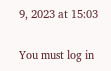9, 2023 at 15:03

You must log in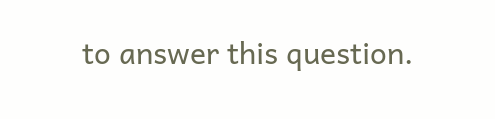to answer this question.